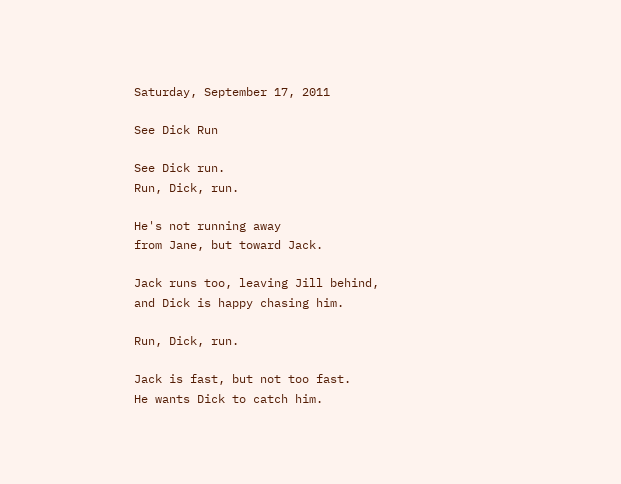Saturday, September 17, 2011

See Dick Run

See Dick run.
Run, Dick, run.

He's not running away
from Jane, but toward Jack.

Jack runs too, leaving Jill behind,
and Dick is happy chasing him.

Run, Dick, run.

Jack is fast, but not too fast.
He wants Dick to catch him.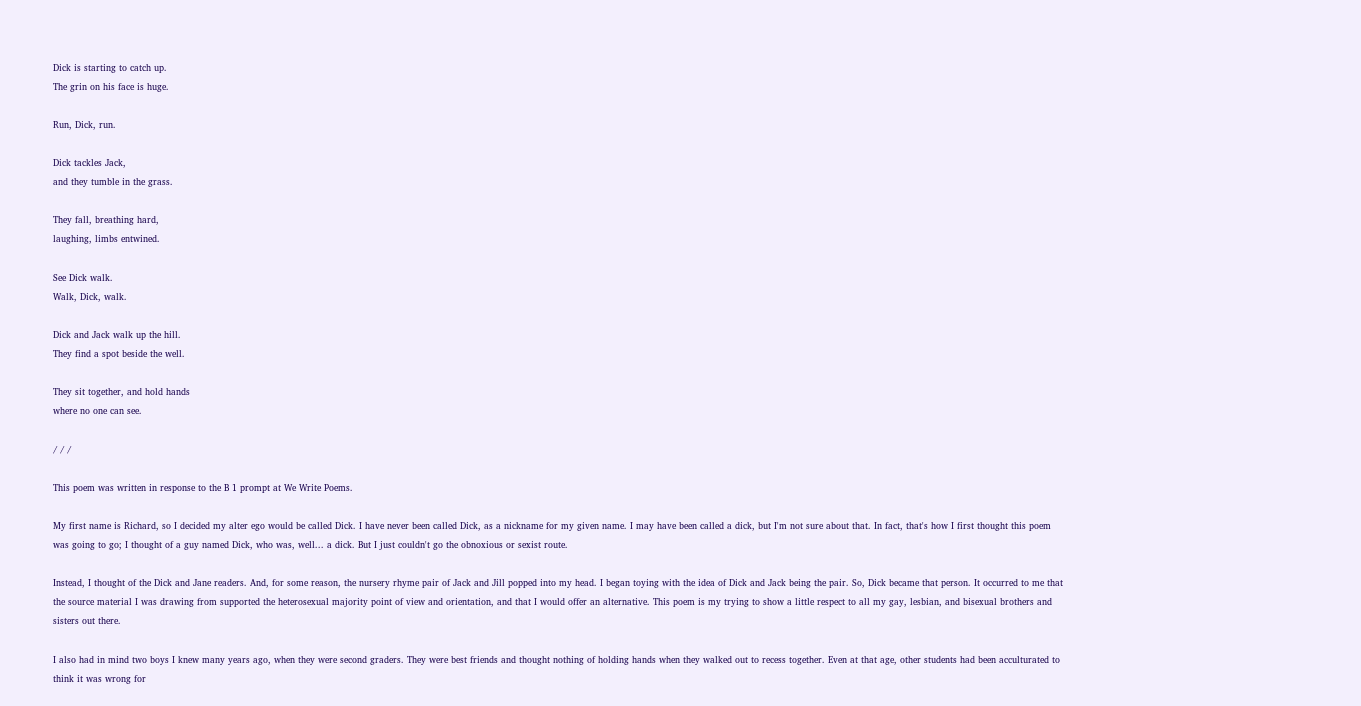Dick is starting to catch up.
The grin on his face is huge.

Run, Dick, run.

Dick tackles Jack,
and they tumble in the grass.

They fall, breathing hard,
laughing, limbs entwined.

See Dick walk.
Walk, Dick, walk.

Dick and Jack walk up the hill.
They find a spot beside the well.

They sit together, and hold hands
where no one can see.

/ / /

This poem was written in response to the B 1 prompt at We Write Poems.

My first name is Richard, so I decided my alter ego would be called Dick. I have never been called Dick, as a nickname for my given name. I may have been called a dick, but I'm not sure about that. In fact, that's how I first thought this poem was going to go; I thought of a guy named Dick, who was, well... a dick. But I just couldn't go the obnoxious or sexist route.

Instead, I thought of the Dick and Jane readers. And, for some reason, the nursery rhyme pair of Jack and Jill popped into my head. I began toying with the idea of Dick and Jack being the pair. So, Dick became that person. It occurred to me that the source material I was drawing from supported the heterosexual majority point of view and orientation, and that I would offer an alternative. This poem is my trying to show a little respect to all my gay, lesbian, and bisexual brothers and sisters out there.

I also had in mind two boys I knew many years ago, when they were second graders. They were best friends and thought nothing of holding hands when they walked out to recess together. Even at that age, other students had been acculturated to think it was wrong for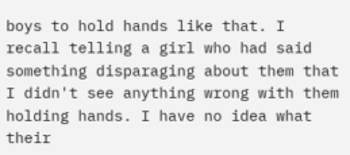boys to hold hands like that. I recall telling a girl who had said something disparaging about them that I didn't see anything wrong with them holding hands. I have no idea what their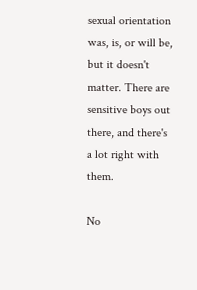sexual orientation was, is, or will be, but it doesn't matter. There are sensitive boys out there, and there's a lot right with them.

No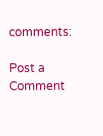comments:

Post a Comment